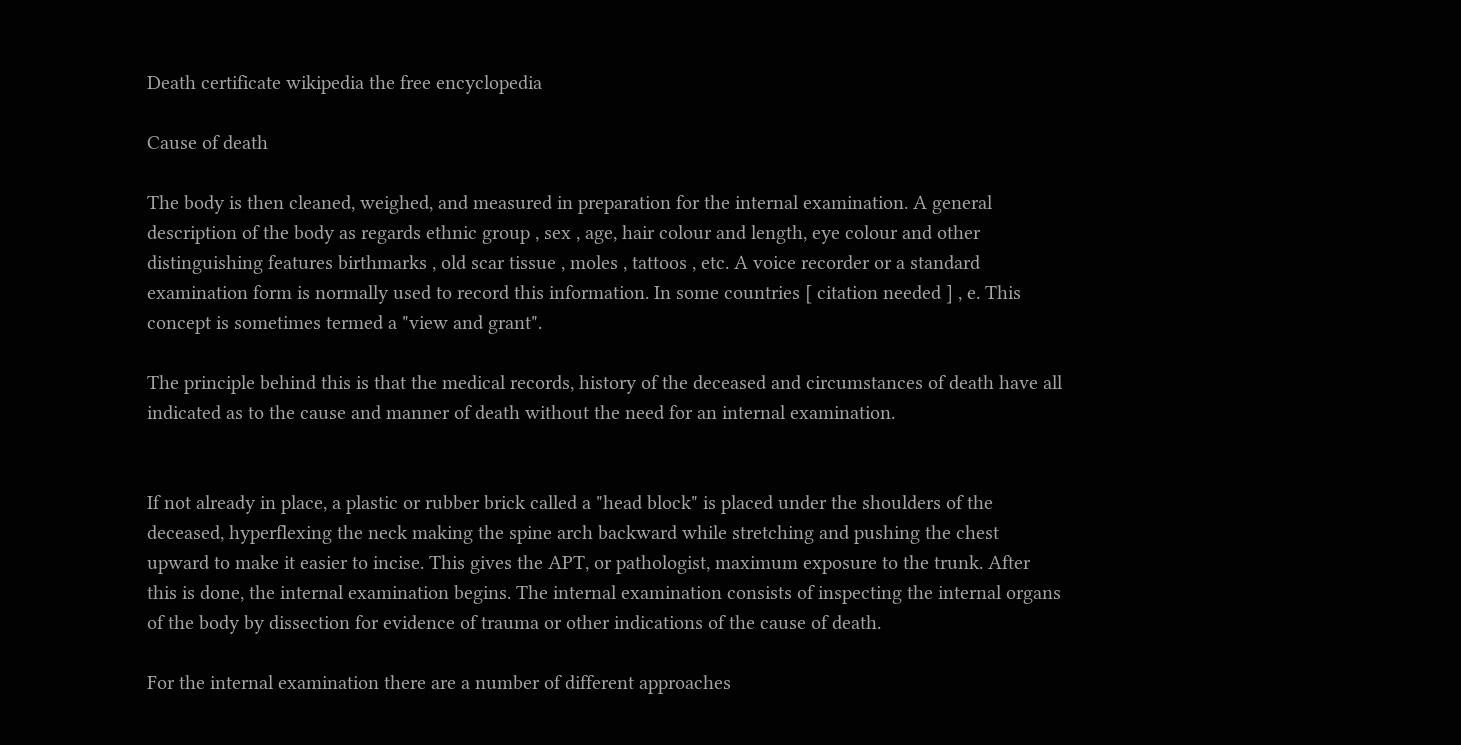Death certificate wikipedia the free encyclopedia

Cause of death

The body is then cleaned, weighed, and measured in preparation for the internal examination. A general description of the body as regards ethnic group , sex , age, hair colour and length, eye colour and other distinguishing features birthmarks , old scar tissue , moles , tattoos , etc. A voice recorder or a standard examination form is normally used to record this information. In some countries [ citation needed ] , e. This concept is sometimes termed a "view and grant".

The principle behind this is that the medical records, history of the deceased and circumstances of death have all indicated as to the cause and manner of death without the need for an internal examination.


If not already in place, a plastic or rubber brick called a "head block" is placed under the shoulders of the deceased, hyperflexing the neck making the spine arch backward while stretching and pushing the chest upward to make it easier to incise. This gives the APT, or pathologist, maximum exposure to the trunk. After this is done, the internal examination begins. The internal examination consists of inspecting the internal organs of the body by dissection for evidence of trauma or other indications of the cause of death.

For the internal examination there are a number of different approaches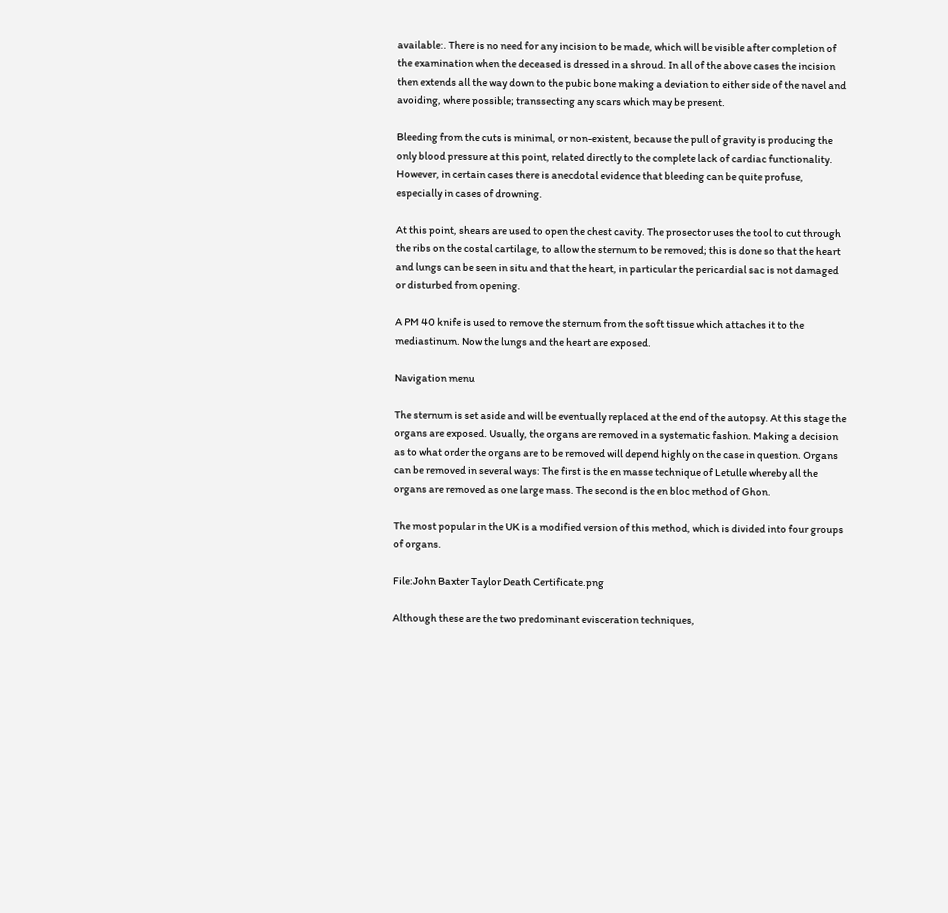available:. There is no need for any incision to be made, which will be visible after completion of the examination when the deceased is dressed in a shroud. In all of the above cases the incision then extends all the way down to the pubic bone making a deviation to either side of the navel and avoiding, where possible; transsecting any scars which may be present.

Bleeding from the cuts is minimal, or non-existent, because the pull of gravity is producing the only blood pressure at this point, related directly to the complete lack of cardiac functionality. However, in certain cases there is anecdotal evidence that bleeding can be quite profuse, especially in cases of drowning.

At this point, shears are used to open the chest cavity. The prosector uses the tool to cut through the ribs on the costal cartilage, to allow the sternum to be removed; this is done so that the heart and lungs can be seen in situ and that the heart, in particular the pericardial sac is not damaged or disturbed from opening.

A PM 40 knife is used to remove the sternum from the soft tissue which attaches it to the mediastinum. Now the lungs and the heart are exposed.

Navigation menu

The sternum is set aside and will be eventually replaced at the end of the autopsy. At this stage the organs are exposed. Usually, the organs are removed in a systematic fashion. Making a decision as to what order the organs are to be removed will depend highly on the case in question. Organs can be removed in several ways: The first is the en masse technique of Letulle whereby all the organs are removed as one large mass. The second is the en bloc method of Ghon.

The most popular in the UK is a modified version of this method, which is divided into four groups of organs.

File:John Baxter Taylor Death Certificate.png

Although these are the two predominant evisceration techniques,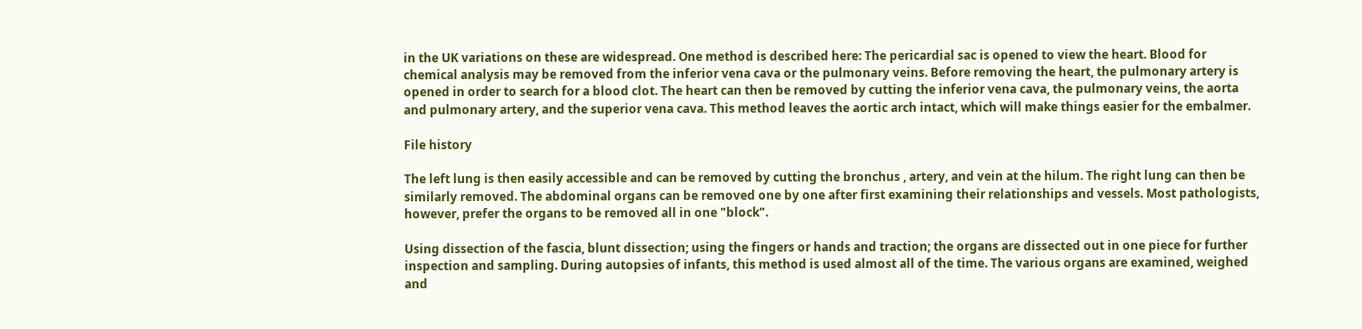in the UK variations on these are widespread. One method is described here: The pericardial sac is opened to view the heart. Blood for chemical analysis may be removed from the inferior vena cava or the pulmonary veins. Before removing the heart, the pulmonary artery is opened in order to search for a blood clot. The heart can then be removed by cutting the inferior vena cava, the pulmonary veins, the aorta and pulmonary artery, and the superior vena cava. This method leaves the aortic arch intact, which will make things easier for the embalmer.

File history

The left lung is then easily accessible and can be removed by cutting the bronchus , artery, and vein at the hilum. The right lung can then be similarly removed. The abdominal organs can be removed one by one after first examining their relationships and vessels. Most pathologists, however, prefer the organs to be removed all in one "block".

Using dissection of the fascia, blunt dissection; using the fingers or hands and traction; the organs are dissected out in one piece for further inspection and sampling. During autopsies of infants, this method is used almost all of the time. The various organs are examined, weighed and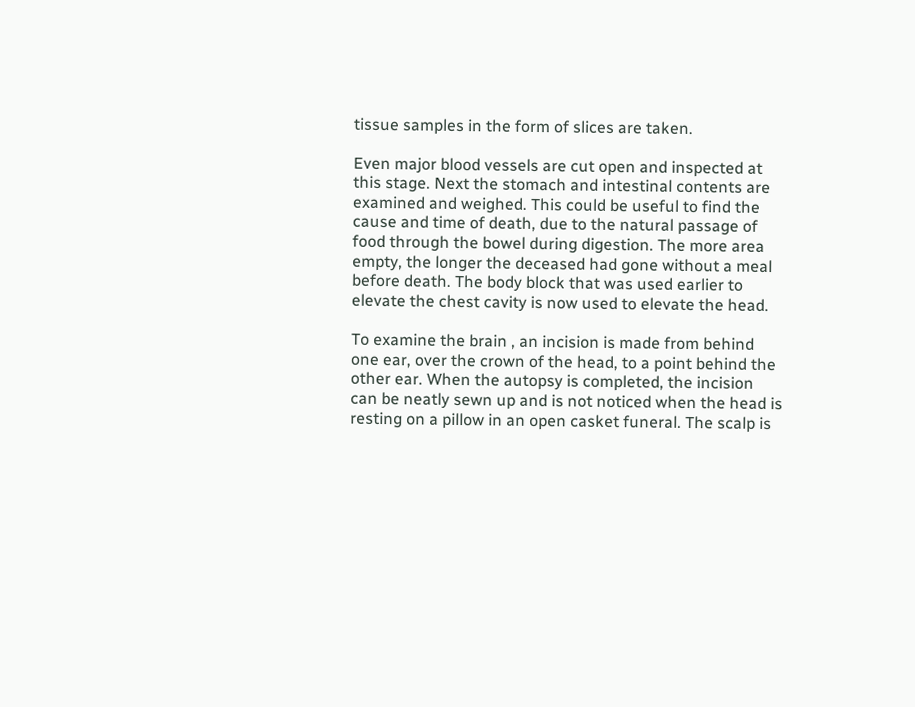tissue samples in the form of slices are taken.

Even major blood vessels are cut open and inspected at this stage. Next the stomach and intestinal contents are examined and weighed. This could be useful to find the cause and time of death, due to the natural passage of food through the bowel during digestion. The more area empty, the longer the deceased had gone without a meal before death. The body block that was used earlier to elevate the chest cavity is now used to elevate the head.

To examine the brain , an incision is made from behind one ear, over the crown of the head, to a point behind the other ear. When the autopsy is completed, the incision can be neatly sewn up and is not noticed when the head is resting on a pillow in an open casket funeral. The scalp is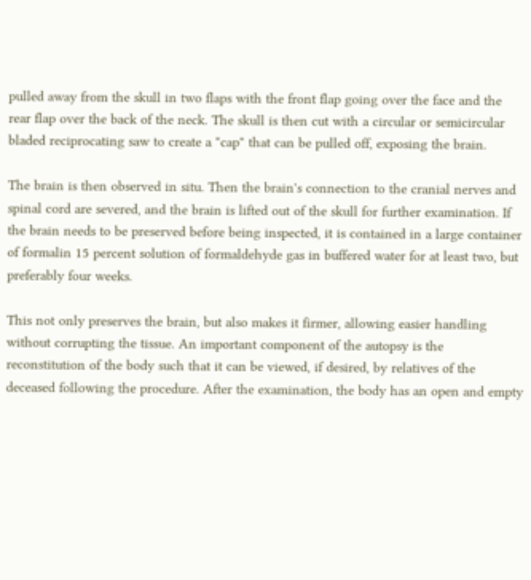pulled away from the skull in two flaps with the front flap going over the face and the rear flap over the back of the neck. The skull is then cut with a circular or semicircular bladed reciprocating saw to create a "cap" that can be pulled off, exposing the brain.

The brain is then observed in situ. Then the brain's connection to the cranial nerves and spinal cord are severed, and the brain is lifted out of the skull for further examination. If the brain needs to be preserved before being inspected, it is contained in a large container of formalin 15 percent solution of formaldehyde gas in buffered water for at least two, but preferably four weeks.

This not only preserves the brain, but also makes it firmer, allowing easier handling without corrupting the tissue. An important component of the autopsy is the reconstitution of the body such that it can be viewed, if desired, by relatives of the deceased following the procedure. After the examination, the body has an open and empty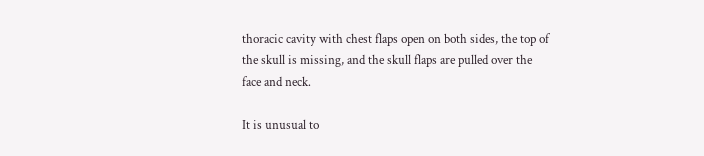thoracic cavity with chest flaps open on both sides, the top of the skull is missing, and the skull flaps are pulled over the face and neck.

It is unusual to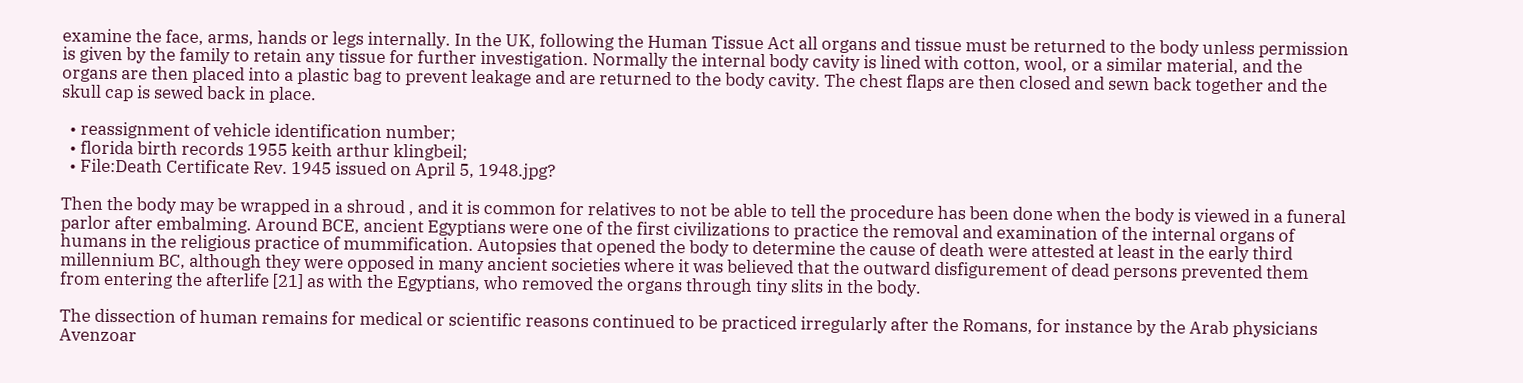examine the face, arms, hands or legs internally. In the UK, following the Human Tissue Act all organs and tissue must be returned to the body unless permission is given by the family to retain any tissue for further investigation. Normally the internal body cavity is lined with cotton, wool, or a similar material, and the organs are then placed into a plastic bag to prevent leakage and are returned to the body cavity. The chest flaps are then closed and sewn back together and the skull cap is sewed back in place.

  • reassignment of vehicle identification number;
  • florida birth records 1955 keith arthur klingbeil;
  • File:Death Certificate Rev. 1945 issued on April 5, 1948.jpg?

Then the body may be wrapped in a shroud , and it is common for relatives to not be able to tell the procedure has been done when the body is viewed in a funeral parlor after embalming. Around BCE, ancient Egyptians were one of the first civilizations to practice the removal and examination of the internal organs of humans in the religious practice of mummification. Autopsies that opened the body to determine the cause of death were attested at least in the early third millennium BC, although they were opposed in many ancient societies where it was believed that the outward disfigurement of dead persons prevented them from entering the afterlife [21] as with the Egyptians, who removed the organs through tiny slits in the body.

The dissection of human remains for medical or scientific reasons continued to be practiced irregularly after the Romans, for instance by the Arab physicians Avenzoar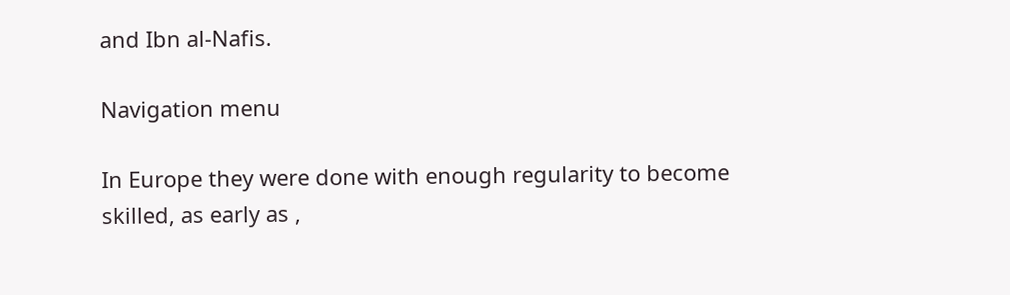and Ibn al-Nafis.

Navigation menu

In Europe they were done with enough regularity to become skilled, as early as ,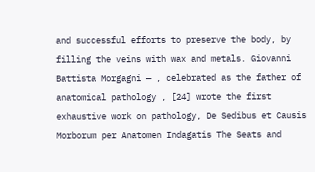and successful efforts to preserve the body, by filling the veins with wax and metals. Giovanni Battista Morgagni — , celebrated as the father of anatomical pathology , [24] wrote the first exhaustive work on pathology, De Sedibus et Causis Morborum per Anatomen Indagatis The Seats and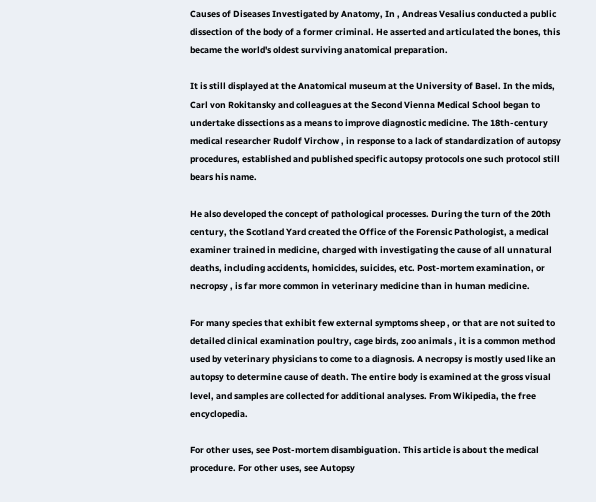Causes of Diseases Investigated by Anatomy, In , Andreas Vesalius conducted a public dissection of the body of a former criminal. He asserted and articulated the bones, this became the world's oldest surviving anatomical preparation.

It is still displayed at the Anatomical museum at the University of Basel. In the mids, Carl von Rokitansky and colleagues at the Second Vienna Medical School began to undertake dissections as a means to improve diagnostic medicine. The 18th-century medical researcher Rudolf Virchow , in response to a lack of standardization of autopsy procedures, established and published specific autopsy protocols one such protocol still bears his name.

He also developed the concept of pathological processes. During the turn of the 20th century, the Scotland Yard created the Office of the Forensic Pathologist, a medical examiner trained in medicine, charged with investigating the cause of all unnatural deaths, including accidents, homicides, suicides, etc. Post-mortem examination, or necropsy , is far more common in veterinary medicine than in human medicine.

For many species that exhibit few external symptoms sheep , or that are not suited to detailed clinical examination poultry, cage birds, zoo animals , it is a common method used by veterinary physicians to come to a diagnosis. A necropsy is mostly used like an autopsy to determine cause of death. The entire body is examined at the gross visual level, and samples are collected for additional analyses. From Wikipedia, the free encyclopedia.

For other uses, see Post-mortem disambiguation. This article is about the medical procedure. For other uses, see Autopsy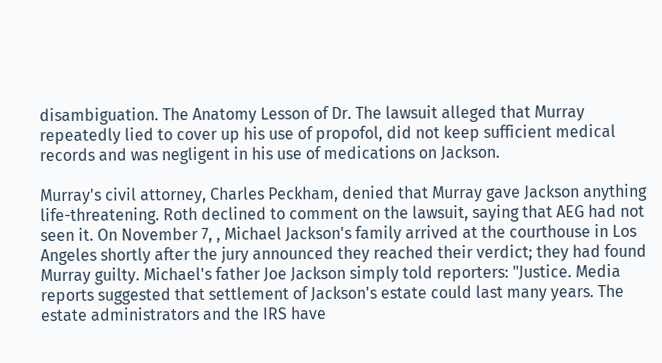disambiguation. The Anatomy Lesson of Dr. The lawsuit alleged that Murray repeatedly lied to cover up his use of propofol, did not keep sufficient medical records and was negligent in his use of medications on Jackson.

Murray's civil attorney, Charles Peckham, denied that Murray gave Jackson anything life-threatening. Roth declined to comment on the lawsuit, saying that AEG had not seen it. On November 7, , Michael Jackson's family arrived at the courthouse in Los Angeles shortly after the jury announced they reached their verdict; they had found Murray guilty. Michael's father Joe Jackson simply told reporters: "Justice. Media reports suggested that settlement of Jackson's estate could last many years. The estate administrators and the IRS have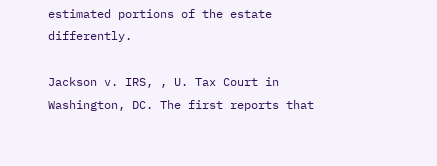estimated portions of the estate differently.

Jackson v. IRS, , U. Tax Court in Washington, DC. The first reports that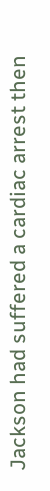Jackson had suffered a cardiac arrest then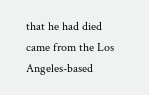that he had died came from the Los Angeles-based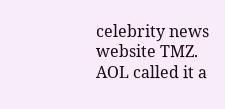celebrity news website TMZ. AOL called it a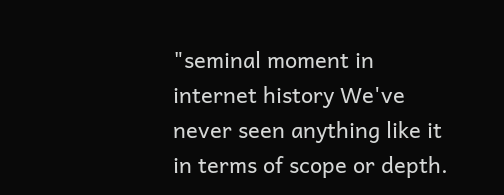"seminal moment in internet history We've never seen anything like it in terms of scope or depth.